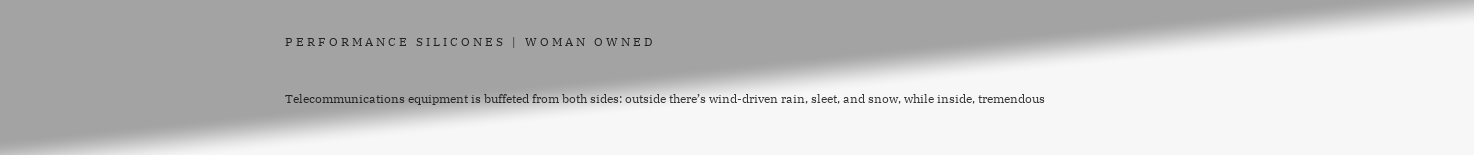P E R F O R M A N C E   S I L I C O N E S   |   W O M A N   O W N E D


Telecommunications equipment is buffeted from both sides: outside there’s wind-driven rain, sleet, and snow, while inside, tremendous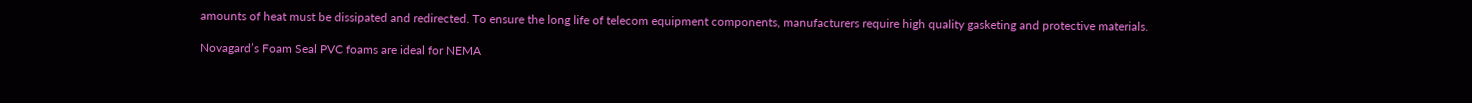amounts of heat must be dissipated and redirected. To ensure the long life of telecom equipment components, manufacturers require high quality gasketing and protective materials.

Novagard’s Foam Seal PVC foams are ideal for NEMA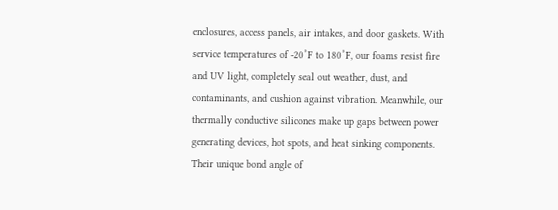enclosures, access panels, air intakes, and door gaskets. With service temperatures of -20˚F to 180˚F, our foams resist fire and UV light, completely seal out weather, dust, and contaminants, and cushion against vibration. Meanwhile, our thermally conductive silicones make up gaps between power generating devices, hot spots, and heat sinking components. Their unique bond angle of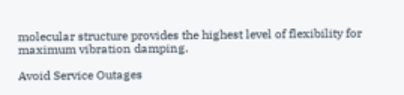molecular structure provides the highest level of flexibility for maximum vibration damping.

Avoid Service Outages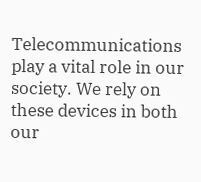Telecommunications play a vital role in our society. We rely on these devices in both our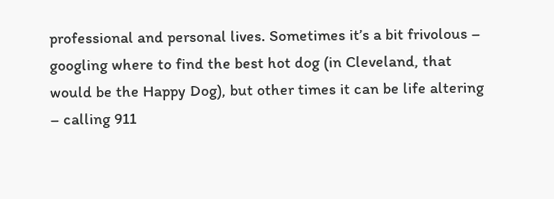professional and personal lives. Sometimes it’s a bit frivolous – googling where to find the best hot dog (in Cleveland, that would be the Happy Dog), but other times it can be life altering – calling 911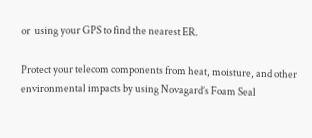or  using your GPS to find the nearest ER.

Protect your telecom components from heat, moisture, and other environmental impacts by using Novagard’s Foam Seal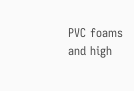PVC foams and high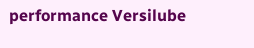performance Versilube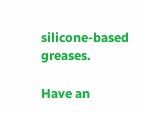silicone-based greases.

Have an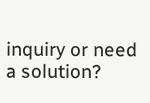inquiry or need a solution?